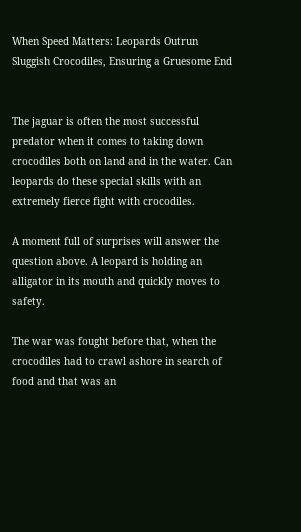When Speed Matters: Leopards Outrun Sluggish Crocodiles, Ensuring a Gruesome End


The jaguar is often the most successful predator when it comes to taking down crocodiles both on land and in the water. Can leopards do these special skills with an extremely fierce fight with crocodiles.

A moment full of surprises will answer the question above. A leopard is holding an alligator in its mouth and quickly moves to safety.

The war was fought before that, when the crocodiles had to crawl ashore in search of food and that was an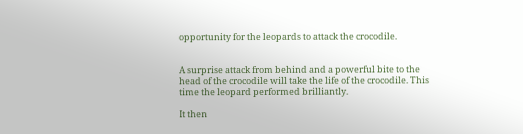opportunity for the leopards to attack the crocodile.


A surprise attack from behind and a powerful bite to the head of the crocodile will take the life of the crocodile. This time the leopard performed brilliantly.

It then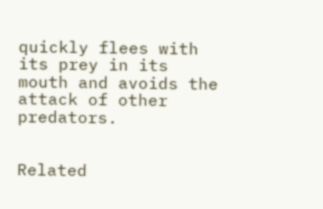quickly flees with its prey in its mouth and avoids the attack of other predators.


Related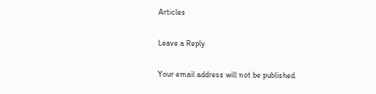Articles

Leave a Reply

Your email address will not be published.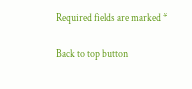Required fields are marked *

Back to top button